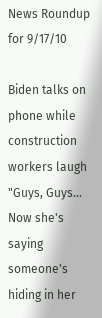News Roundup for 9/17/10

Biden talks on phone while construction workers laugh
"Guys, Guys... Now she's saying someone's hiding in her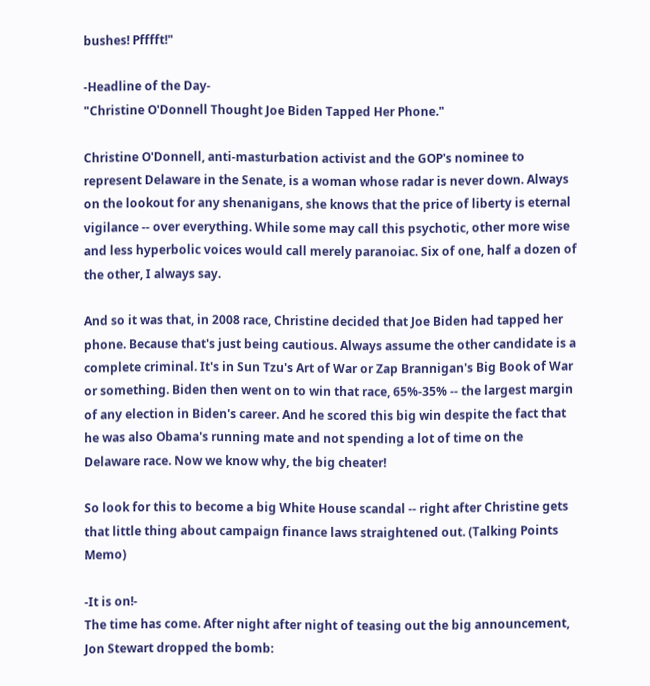bushes! Pfffft!"

-Headline of the Day-
"Christine O'Donnell Thought Joe Biden Tapped Her Phone."

Christine O'Donnell, anti-masturbation activist and the GOP's nominee to represent Delaware in the Senate, is a woman whose radar is never down. Always on the lookout for any shenanigans, she knows that the price of liberty is eternal vigilance -- over everything. While some may call this psychotic, other more wise and less hyperbolic voices would call merely paranoiac. Six of one, half a dozen of the other, I always say.

And so it was that, in 2008 race, Christine decided that Joe Biden had tapped her phone. Because that's just being cautious. Always assume the other candidate is a complete criminal. It's in Sun Tzu's Art of War or Zap Brannigan's Big Book of War or something. Biden then went on to win that race, 65%-35% -- the largest margin of any election in Biden's career. And he scored this big win despite the fact that he was also Obama's running mate and not spending a lot of time on the Delaware race. Now we know why, the big cheater!

So look for this to become a big White House scandal -- right after Christine gets that little thing about campaign finance laws straightened out. (Talking Points Memo)

-It is on!-
The time has come. After night after night of teasing out the big announcement, Jon Stewart dropped the bomb: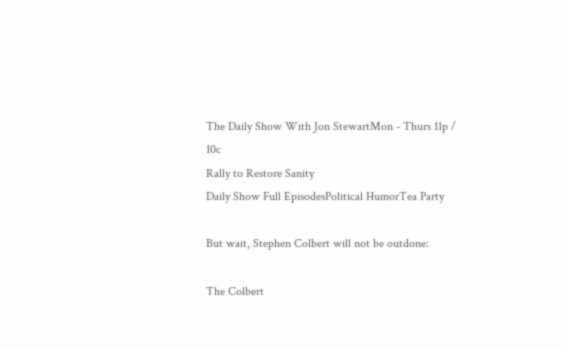The Daily Show With Jon StewartMon - Thurs 11p / 10c
Rally to Restore Sanity
Daily Show Full EpisodesPolitical HumorTea Party

But wait, Stephen Colbert will not be outdone:

The Colbert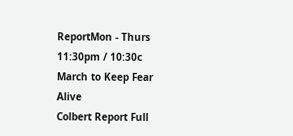ReportMon - Thurs 11:30pm / 10:30c
March to Keep Fear Alive
Colbert Report Full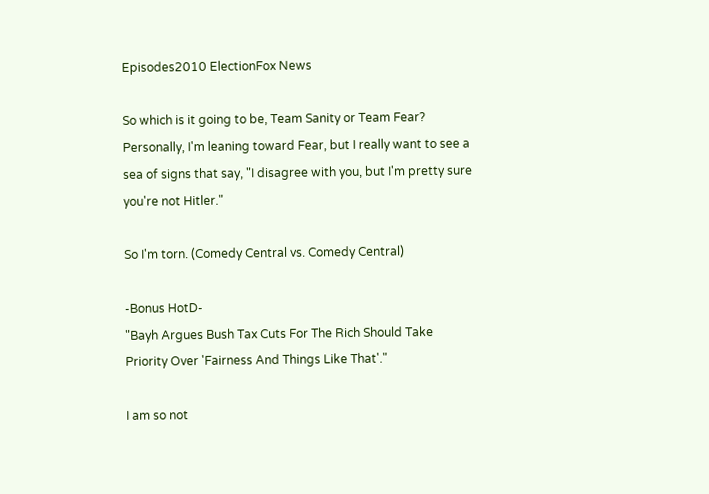Episodes2010 ElectionFox News

So which is it going to be, Team Sanity or Team Fear? Personally, I'm leaning toward Fear, but I really want to see a sea of signs that say, "I disagree with you, but I'm pretty sure you're not Hitler."

So I'm torn. (Comedy Central vs. Comedy Central)

-Bonus HotD-
"Bayh Argues Bush Tax Cuts For The Rich Should Take Priority Over 'Fairness And Things Like That'."

I am so not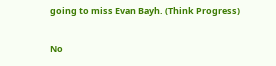going to miss Evan Bayh. (Think Progress)

No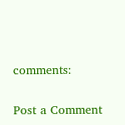comments:

Post a Comment